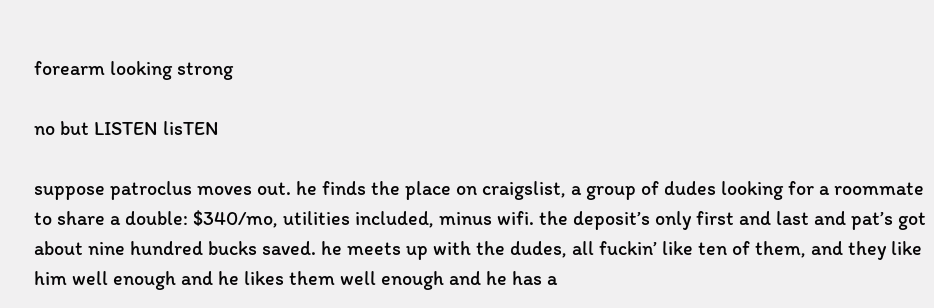forearm looking strong

no but LISTEN lisTEN

suppose patroclus moves out. he finds the place on craigslist, a group of dudes looking for a roommate to share a double: $340/mo, utilities included, minus wifi. the deposit’s only first and last and pat’s got about nine hundred bucks saved. he meets up with the dudes, all fuckin’ like ten of them, and they like him well enough and he likes them well enough and he has a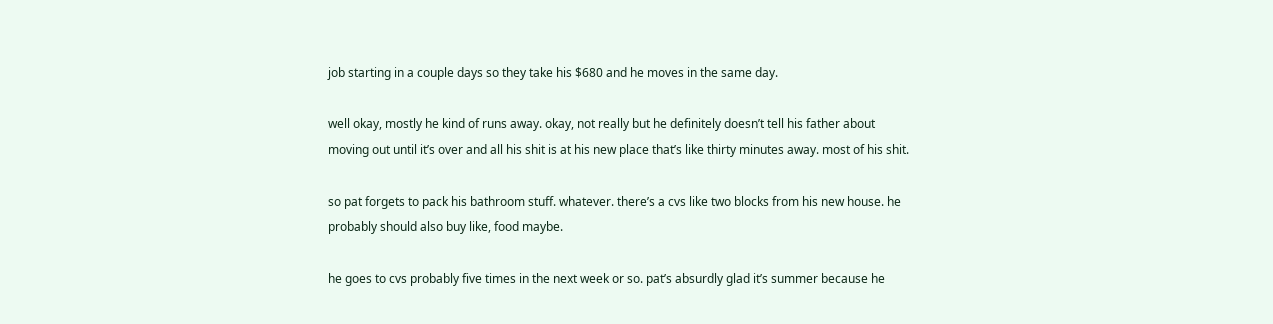job starting in a couple days so they take his $680 and he moves in the same day.

well okay, mostly he kind of runs away. okay, not really but he definitely doesn’t tell his father about moving out until it’s over and all his shit is at his new place that’s like thirty minutes away. most of his shit.

so pat forgets to pack his bathroom stuff. whatever. there’s a cvs like two blocks from his new house. he probably should also buy like, food maybe.

he goes to cvs probably five times in the next week or so. pat’s absurdly glad it’s summer because he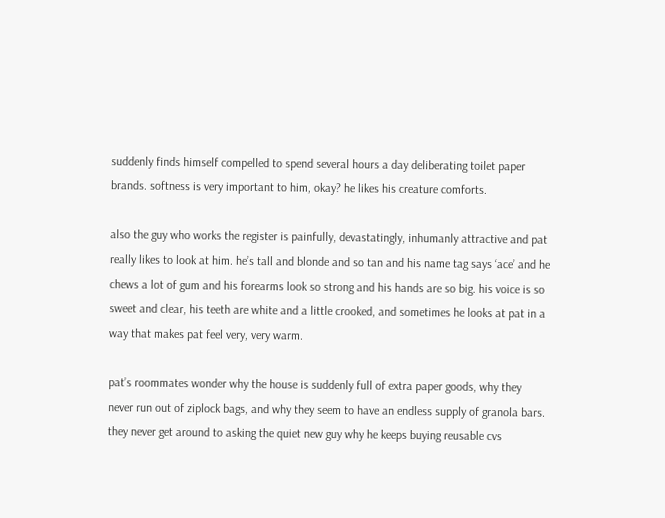suddenly finds himself compelled to spend several hours a day deliberating toilet paper brands. softness is very important to him, okay? he likes his creature comforts.

also the guy who works the register is painfully, devastatingly, inhumanly attractive and pat really likes to look at him. he’s tall and blonde and so tan and his name tag says ‘ace’ and he chews a lot of gum and his forearms look so strong and his hands are so big. his voice is so sweet and clear, his teeth are white and a little crooked, and sometimes he looks at pat in a way that makes pat feel very, very warm.

pat’s roommates wonder why the house is suddenly full of extra paper goods, why they never run out of ziplock bags, and why they seem to have an endless supply of granola bars. they never get around to asking the quiet new guy why he keeps buying reusable cvs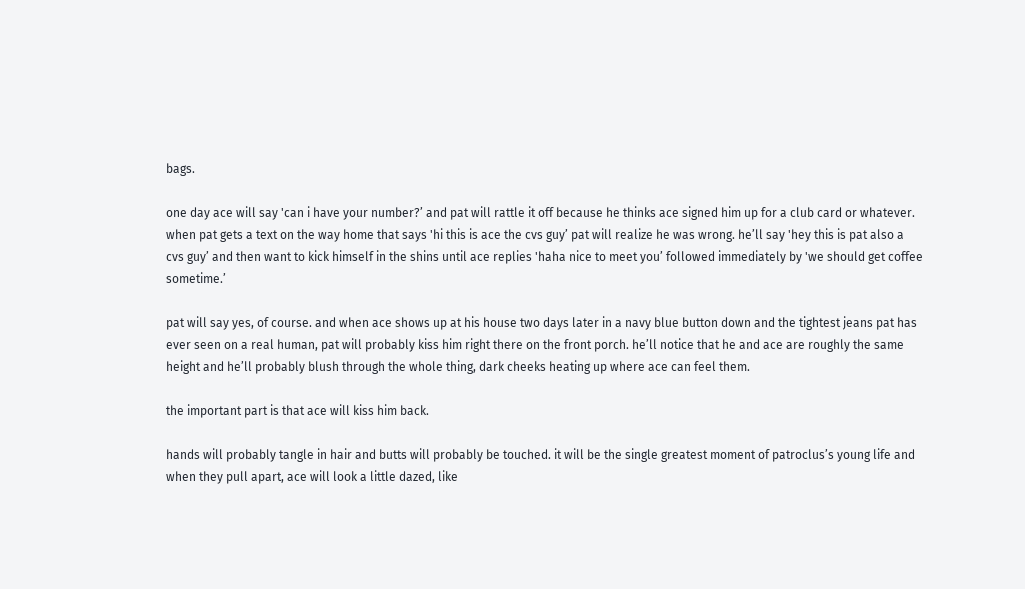bags.

one day ace will say 'can i have your number?’ and pat will rattle it off because he thinks ace signed him up for a club card or whatever. when pat gets a text on the way home that says 'hi this is ace the cvs guy’ pat will realize he was wrong. he’ll say 'hey this is pat also a cvs guy’ and then want to kick himself in the shins until ace replies 'haha nice to meet you’ followed immediately by 'we should get coffee sometime.’

pat will say yes, of course. and when ace shows up at his house two days later in a navy blue button down and the tightest jeans pat has ever seen on a real human, pat will probably kiss him right there on the front porch. he’ll notice that he and ace are roughly the same height and he’ll probably blush through the whole thing, dark cheeks heating up where ace can feel them.

the important part is that ace will kiss him back.

hands will probably tangle in hair and butts will probably be touched. it will be the single greatest moment of patroclus’s young life and when they pull apart, ace will look a little dazed, like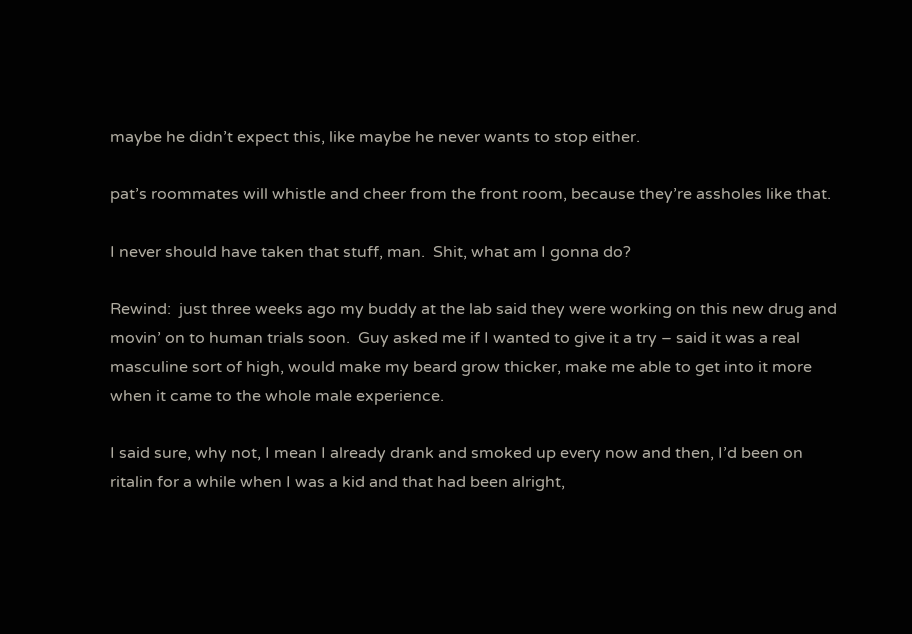maybe he didn’t expect this, like maybe he never wants to stop either.

pat’s roommates will whistle and cheer from the front room, because they’re assholes like that.

I never should have taken that stuff, man.  Shit, what am I gonna do?

Rewind:  just three weeks ago my buddy at the lab said they were working on this new drug and movin’ on to human trials soon.  Guy asked me if I wanted to give it a try – said it was a real masculine sort of high, would make my beard grow thicker, make me able to get into it more when it came to the whole male experience.

I said sure, why not, I mean I already drank and smoked up every now and then, I’d been on ritalin for a while when I was a kid and that had been alright,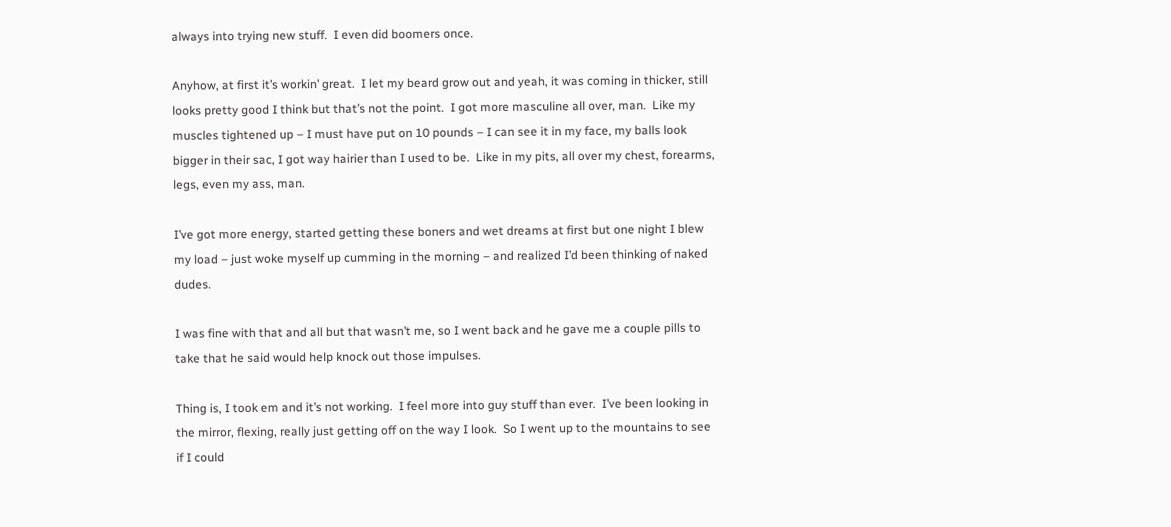always into trying new stuff.  I even did boomers once.

Anyhow, at first it’s workin’ great.  I let my beard grow out and yeah, it was coming in thicker, still looks pretty good I think but that’s not the point.  I got more masculine all over, man.  Like my muscles tightened up – I must have put on 10 pounds – I can see it in my face, my balls look bigger in their sac, I got way hairier than I used to be.  Like in my pits, all over my chest, forearms, legs, even my ass, man.

I’ve got more energy, started getting these boners and wet dreams at first but one night I blew my load – just woke myself up cumming in the morning – and realized I’d been thinking of naked dudes.

I was fine with that and all but that wasn’t me, so I went back and he gave me a couple pills to take that he said would help knock out those impulses.

Thing is, I took em and it’s not working.  I feel more into guy stuff than ever.  I’ve been looking in the mirror, flexing, really just getting off on the way I look.  So I went up to the mountains to see if I could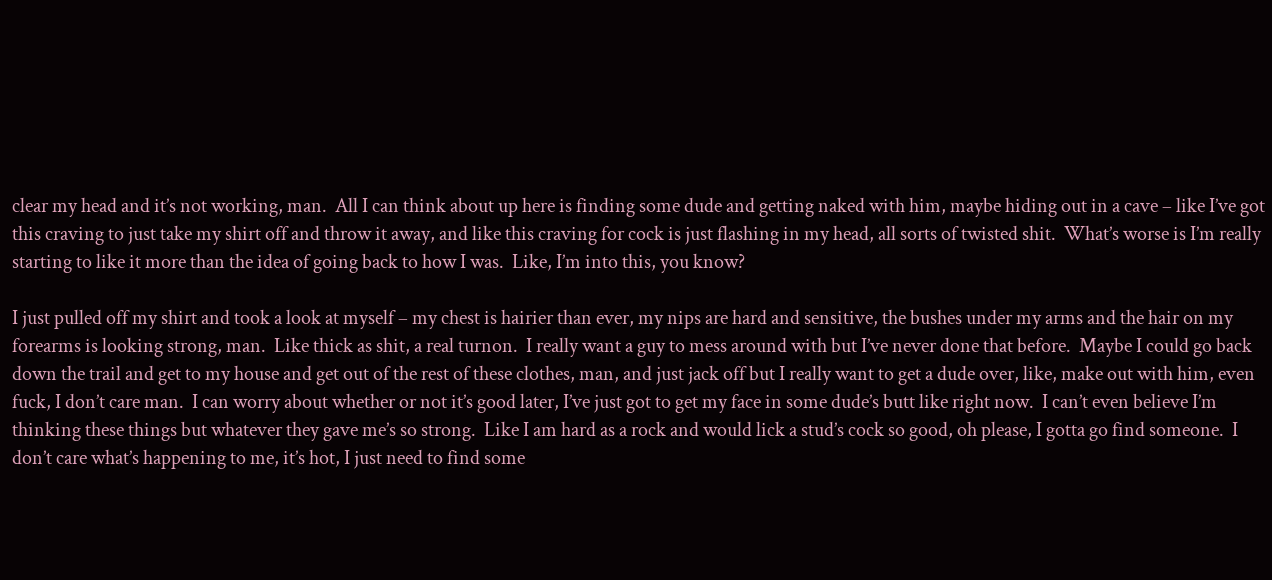clear my head and it’s not working, man.  All I can think about up here is finding some dude and getting naked with him, maybe hiding out in a cave – like I’ve got this craving to just take my shirt off and throw it away, and like this craving for cock is just flashing in my head, all sorts of twisted shit.  What’s worse is I’m really starting to like it more than the idea of going back to how I was.  Like, I’m into this, you know?

I just pulled off my shirt and took a look at myself – my chest is hairier than ever, my nips are hard and sensitive, the bushes under my arms and the hair on my forearms is looking strong, man.  Like thick as shit, a real turnon.  I really want a guy to mess around with but I’ve never done that before.  Maybe I could go back down the trail and get to my house and get out of the rest of these clothes, man, and just jack off but I really want to get a dude over, like, make out with him, even fuck, I don’t care man.  I can worry about whether or not it’s good later, I’ve just got to get my face in some dude’s butt like right now.  I can’t even believe I’m thinking these things but whatever they gave me’s so strong.  Like I am hard as a rock and would lick a stud’s cock so good, oh please, I gotta go find someone.  I don’t care what’s happening to me, it’s hot, I just need to find some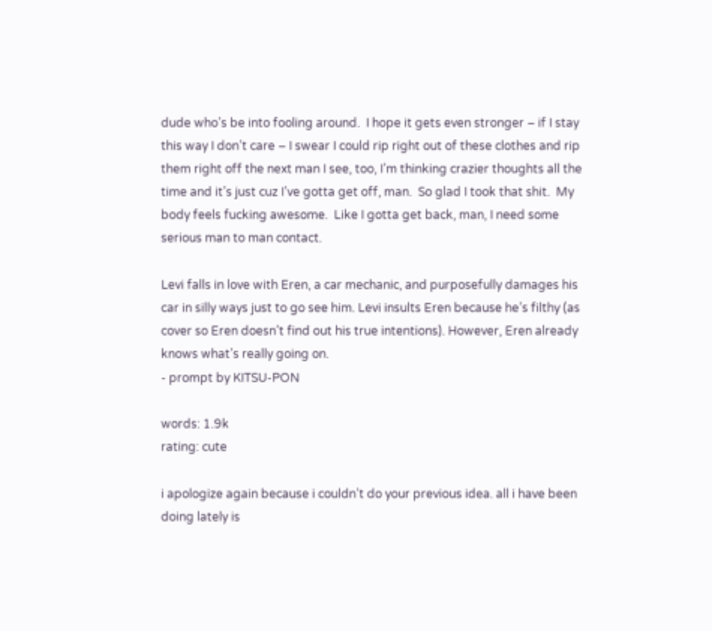dude who’s be into fooling around.  I hope it gets even stronger – if I stay this way I don’t care – I swear I could rip right out of these clothes and rip them right off the next man I see, too, I’m thinking crazier thoughts all the time and it’s just cuz I’ve gotta get off, man.  So glad I took that shit.  My body feels fucking awesome.  Like I gotta get back, man, I need some serious man to man contact.

Levi falls in love with Eren, a car mechanic, and purposefully damages his car in silly ways just to go see him. Levi insults Eren because he’s filthy (as cover so Eren doesn’t find out his true intentions). However, Eren already knows what’s really going on.
- prompt by KITSU-PON

words: 1.9k
rating: cute

i apologize again because i couldn’t do your previous idea. all i have been doing lately is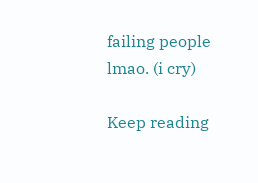failing people lmao. (i cry)

Keep reading